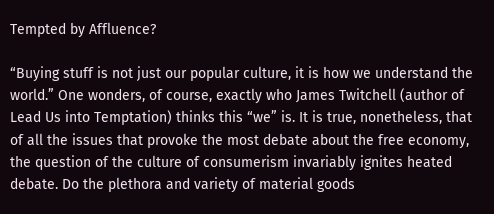Tempted by Affluence?

“Buying stuff is not just our popular culture, it is how we understand the world.” One wonders, of course, exactly who James Twitchell (author of Lead Us into Temptation) thinks this “we” is. It is true, nonetheless, that of all the issues that provoke the most debate about the free economy, the question of the culture of consumerism invariably ignites heated debate. Do the plethora and variety of material goods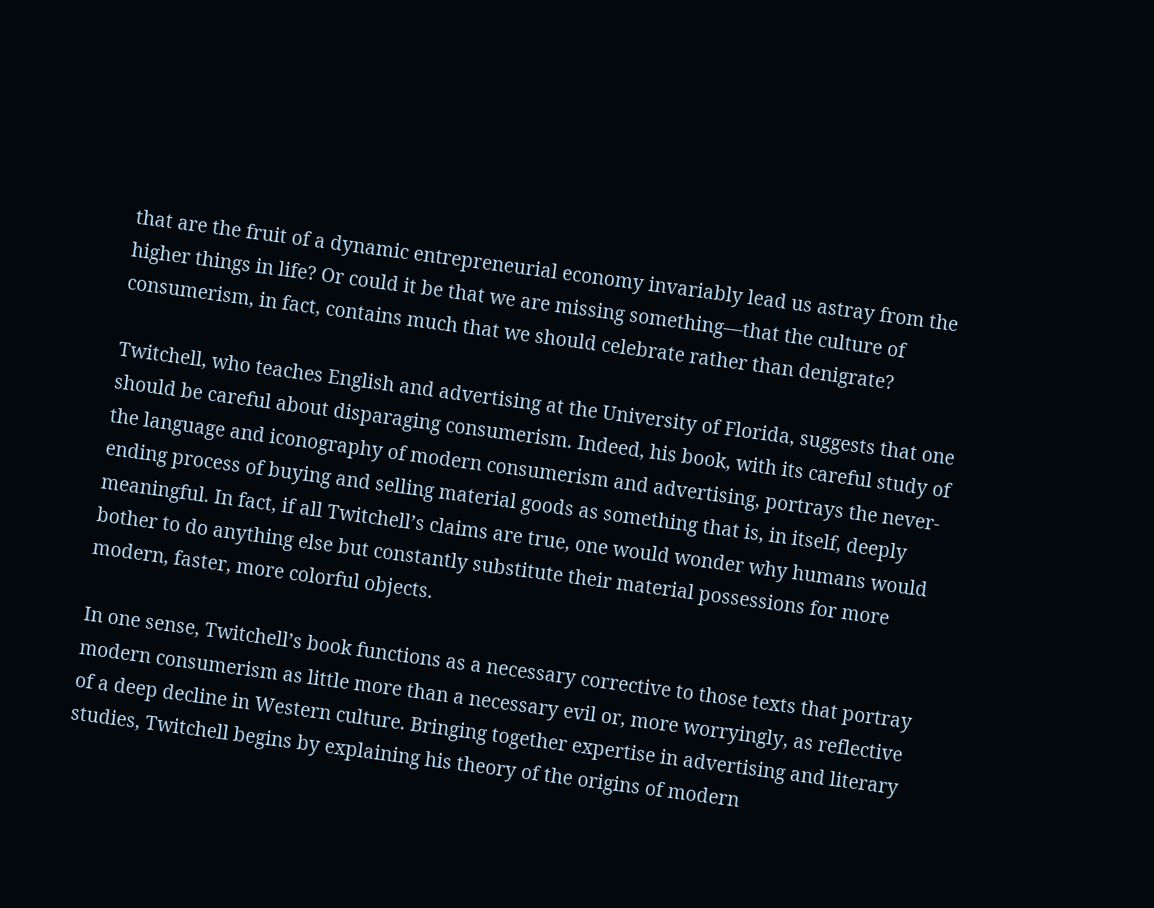that are the fruit of a dynamic entrepreneurial economy invariably lead us astray from the higher things in life? Or could it be that we are missing something—that the culture of consumerism, in fact, contains much that we should celebrate rather than denigrate?

Twitchell, who teaches English and advertising at the University of Florida, suggests that one should be careful about disparaging consumerism. Indeed, his book, with its careful study of the language and iconography of modern consumerism and advertising, portrays the never-ending process of buying and selling material goods as something that is, in itself, deeply meaningful. In fact, if all Twitchell’s claims are true, one would wonder why humans would bother to do anything else but constantly substitute their material possessions for more modern, faster, more colorful objects.

In one sense, Twitchell’s book functions as a necessary corrective to those texts that portray modern consumerism as little more than a necessary evil or, more worryingly, as reflective of a deep decline in Western culture. Bringing together expertise in advertising and literary studies, Twitchell begins by explaining his theory of the origins of modern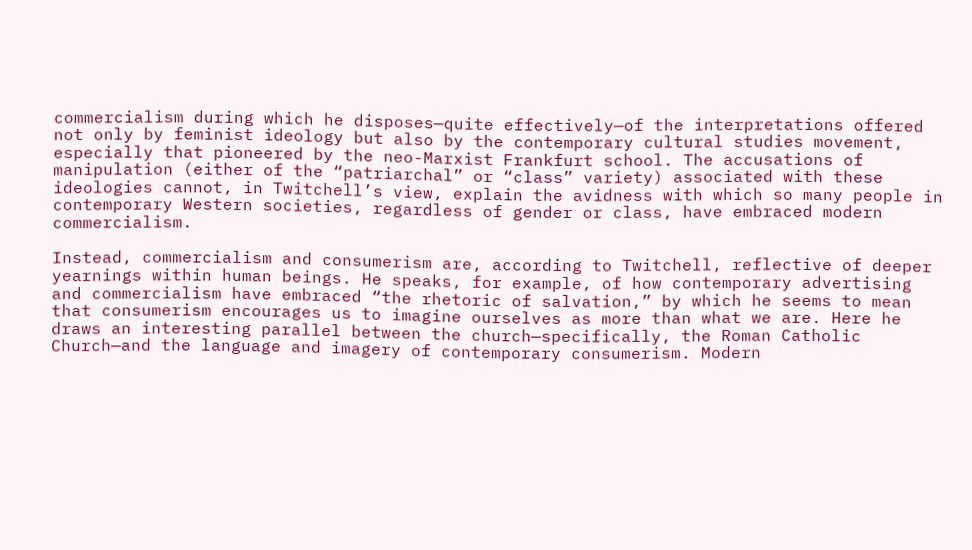commercialism during which he disposes—quite effectively—of the interpretations offered not only by feminist ideology but also by the contemporary cultural studies movement, especially that pioneered by the neo-Marxist Frankfurt school. The accusations of manipulation (either of the “patriarchal” or “class” variety) associated with these ideologies cannot, in Twitchell’s view, explain the avidness with which so many people in contemporary Western societies, regardless of gender or class, have embraced modern commercialism.

Instead, commercialism and consumerism are, according to Twitchell, reflective of deeper yearnings within human beings. He speaks, for example, of how contemporary advertising and commercialism have embraced “the rhetoric of salvation,” by which he seems to mean that consumerism encourages us to imagine ourselves as more than what we are. Here he draws an interesting parallel between the church—specifically, the Roman Catholic Church—and the language and imagery of contemporary consumerism. Modern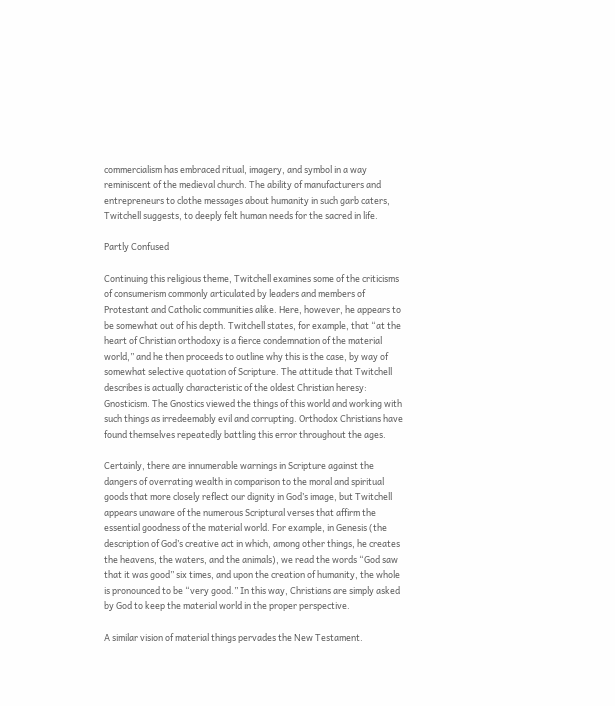commercialism has embraced ritual, imagery, and symbol in a way reminiscent of the medieval church. The ability of manufacturers and entrepreneurs to clothe messages about humanity in such garb caters, Twitchell suggests, to deeply felt human needs for the sacred in life.

Partly Confused

Continuing this religious theme, Twitchell examines some of the criticisms of consumerism commonly articulated by leaders and members of Protestant and Catholic communities alike. Here, however, he appears to be somewhat out of his depth. Twitchell states, for example, that “at the heart of Christian orthodoxy is a fierce condemnation of the material world,” and he then proceeds to outline why this is the case, by way of somewhat selective quotation of Scripture. The attitude that Twitchell describes is actually characteristic of the oldest Christian heresy: Gnosticism. The Gnostics viewed the things of this world and working with such things as irredeemably evil and corrupting. Orthodox Christians have found themselves repeatedly battling this error throughout the ages.

Certainly, there are innumerable warnings in Scripture against the dangers of overrating wealth in comparison to the moral and spiritual goods that more closely reflect our dignity in God’s image, but Twitchell appears unaware of the numerous Scriptural verses that affirm the essential goodness of the material world. For example, in Genesis (the description of God’s creative act in which, among other things, he creates the heavens, the waters, and the animals), we read the words “God saw that it was good” six times, and upon the creation of humanity, the whole is pronounced to be “very good.” In this way, Christians are simply asked by God to keep the material world in the proper perspective.

A similar vision of material things pervades the New Testament.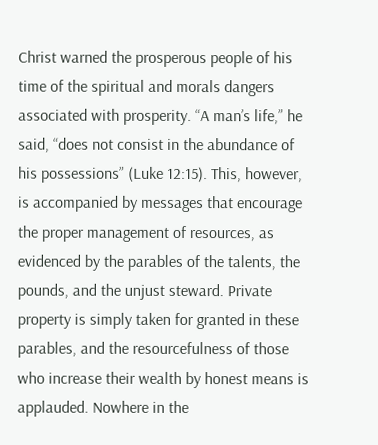Christ warned the prosperous people of his time of the spiritual and morals dangers associated with prosperity. “A man’s life,” he said, “does not consist in the abundance of his possessions” (Luke 12:15). This, however, is accompanied by messages that encourage the proper management of resources, as evidenced by the parables of the talents, the pounds, and the unjust steward. Private property is simply taken for granted in these parables, and the resourcefulness of those who increase their wealth by honest means is applauded. Nowhere in the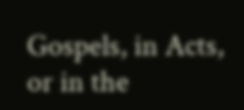Gospels, in Acts, or in the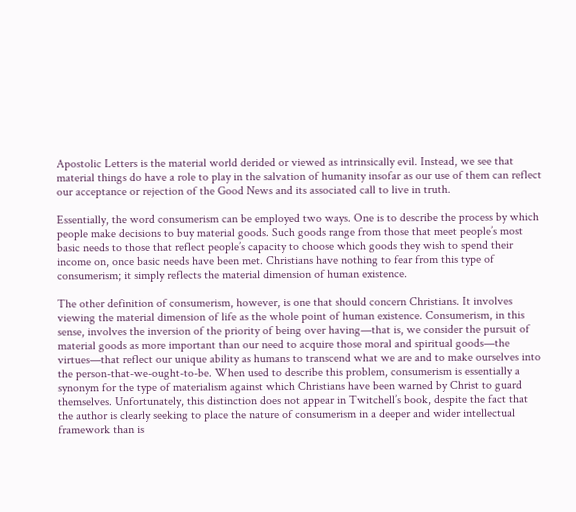Apostolic Letters is the material world derided or viewed as intrinsically evil. Instead, we see that material things do have a role to play in the salvation of humanity insofar as our use of them can reflect our acceptance or rejection of the Good News and its associated call to live in truth.

Essentially, the word consumerism can be employed two ways. One is to describe the process by which people make decisions to buy material goods. Such goods range from those that meet people’s most basic needs to those that reflect people’s capacity to choose which goods they wish to spend their income on, once basic needs have been met. Christians have nothing to fear from this type of consumerism; it simply reflects the material dimension of human existence.

The other definition of consumerism, however, is one that should concern Christians. It involves viewing the material dimension of life as the whole point of human existence. Consumerism, in this sense, involves the inversion of the priority of being over having—that is, we consider the pursuit of material goods as more important than our need to acquire those moral and spiritual goods—the virtues—that reflect our unique ability as humans to transcend what we are and to make ourselves into the person-that-we-ought-to-be. When used to describe this problem, consumerism is essentially a synonym for the type of materialism against which Christians have been warned by Christ to guard themselves. Unfortunately, this distinction does not appear in Twitchell’s book, despite the fact that the author is clearly seeking to place the nature of consumerism in a deeper and wider intellectual framework than is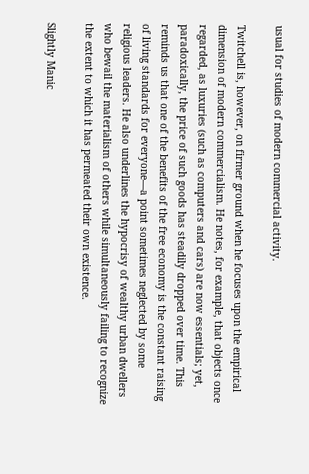usual for studies of modern commercial activity.

Twitchell is, however, on firmer ground when he focuses upon the empirical dimension of modern commercialism. He notes, for example, that objects once regarded, as luxuries (such as computers and cars) are now essentials; yet, paradoxically, the price of such goods has steadily dropped over time. This reminds us that one of the benefits of the free economy is the constant raising of living standards for everyone—a point sometimes neglected by some religious leaders. He also underlines the hypocrisy of wealthy urban dwellers who bewail the materialism of others while simultaneously failing to recognize the extent to which it has permeated their own existence.

Slightly Manic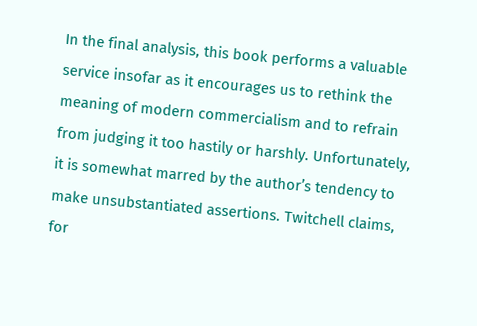In the final analysis, this book performs a valuable service insofar as it encourages us to rethink the meaning of modern commercialism and to refrain from judging it too hastily or harshly. Unfortunately, it is somewhat marred by the author’s tendency to make unsubstantiated assertions. Twitchell claims, for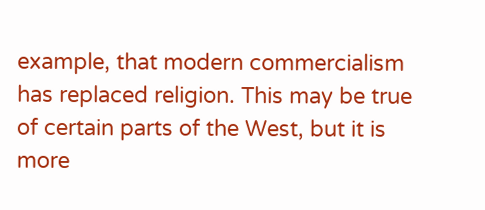example, that modern commercialism has replaced religion. This may be true of certain parts of the West, but it is more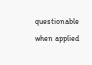questionable when applied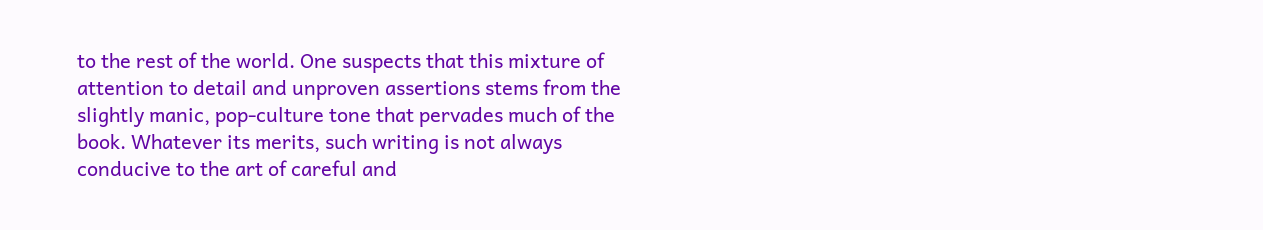to the rest of the world. One suspects that this mixture of attention to detail and unproven assertions stems from the slightly manic, pop-culture tone that pervades much of the book. Whatever its merits, such writing is not always conducive to the art of careful and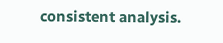consistent analysis.